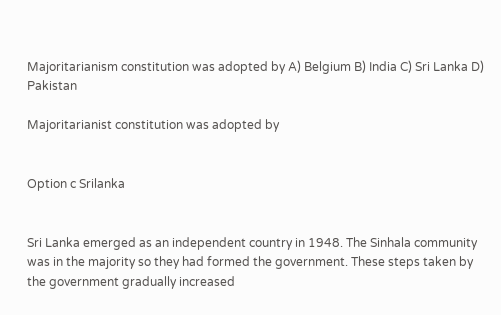Majoritarianism constitution was adopted by A) Belgium B) India C) Sri Lanka D) Pakistan

Majoritarianist constitution was adopted by


Option c Srilanka


Sri Lanka emerged as an independent country in 1948. The Sinhala community was in the majority so they had formed the government. These steps taken by the government gradually increased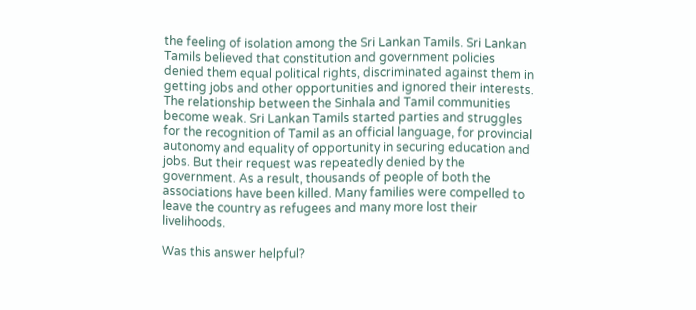the feeling of isolation among the Sri Lankan Tamils. Sri Lankan Tamils believed that constitution and government policies denied them equal political rights, discriminated against them in getting jobs and other opportunities and ignored their interests. The relationship between the Sinhala and Tamil communities become weak. Sri Lankan Tamils started parties and struggles for the recognition of Tamil as an official language, for provincial autonomy and equality of opportunity in securing education and jobs. But their request was repeatedly denied by the government. As a result, thousands of people of both the associations have been killed. Many families were compelled to leave the country as refugees and many more lost their livelihoods.

Was this answer helpful?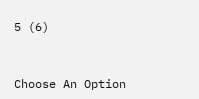5 (6)


Choose An Option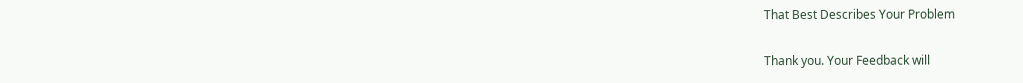That Best Describes Your Problem

Thank you. Your Feedback will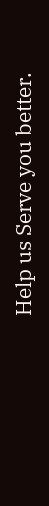Help us Serve you better.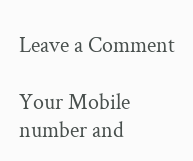Leave a Comment

Your Mobile number and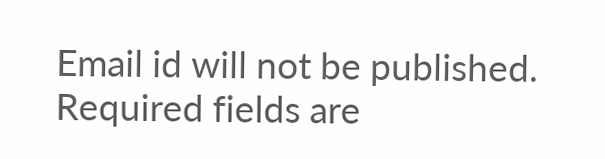Email id will not be published. Required fields are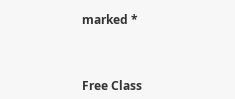marked *




Free Class